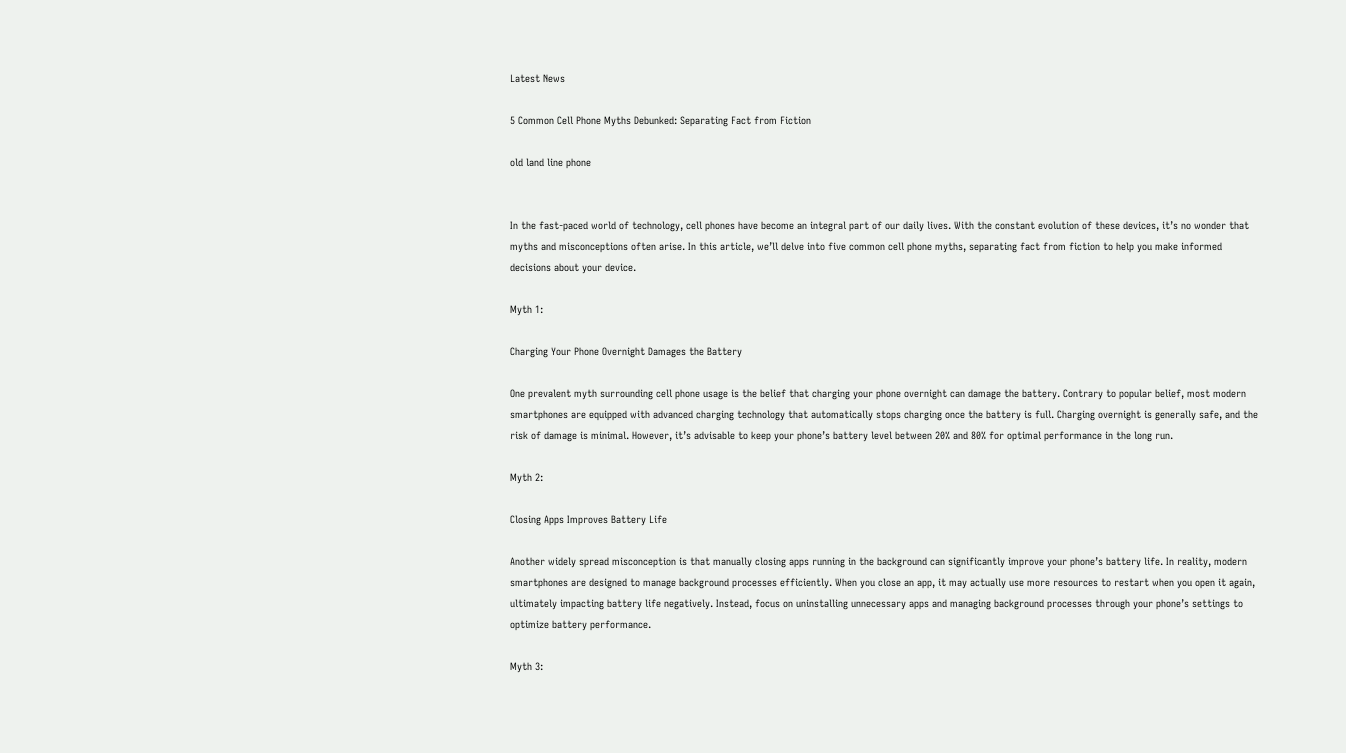Latest News

5 Common Cell Phone Myths Debunked: Separating Fact from Fiction

old land line phone


In the fast-paced world of technology, cell phones have become an integral part of our daily lives. With the constant evolution of these devices, it’s no wonder that myths and misconceptions often arise. In this article, we’ll delve into five common cell phone myths, separating fact from fiction to help you make informed decisions about your device.

Myth 1:

Charging Your Phone Overnight Damages the Battery

One prevalent myth surrounding cell phone usage is the belief that charging your phone overnight can damage the battery. Contrary to popular belief, most modern smartphones are equipped with advanced charging technology that automatically stops charging once the battery is full. Charging overnight is generally safe, and the risk of damage is minimal. However, it’s advisable to keep your phone’s battery level between 20% and 80% for optimal performance in the long run.

Myth 2:

Closing Apps Improves Battery Life

Another widely spread misconception is that manually closing apps running in the background can significantly improve your phone’s battery life. In reality, modern smartphones are designed to manage background processes efficiently. When you close an app, it may actually use more resources to restart when you open it again, ultimately impacting battery life negatively. Instead, focus on uninstalling unnecessary apps and managing background processes through your phone’s settings to optimize battery performance.

Myth 3: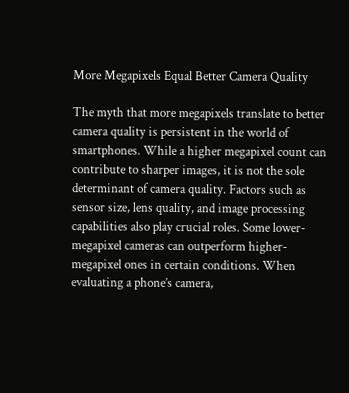More Megapixels Equal Better Camera Quality

The myth that more megapixels translate to better camera quality is persistent in the world of smartphones. While a higher megapixel count can contribute to sharper images, it is not the sole determinant of camera quality. Factors such as sensor size, lens quality, and image processing capabilities also play crucial roles. Some lower-megapixel cameras can outperform higher-megapixel ones in certain conditions. When evaluating a phone’s camera,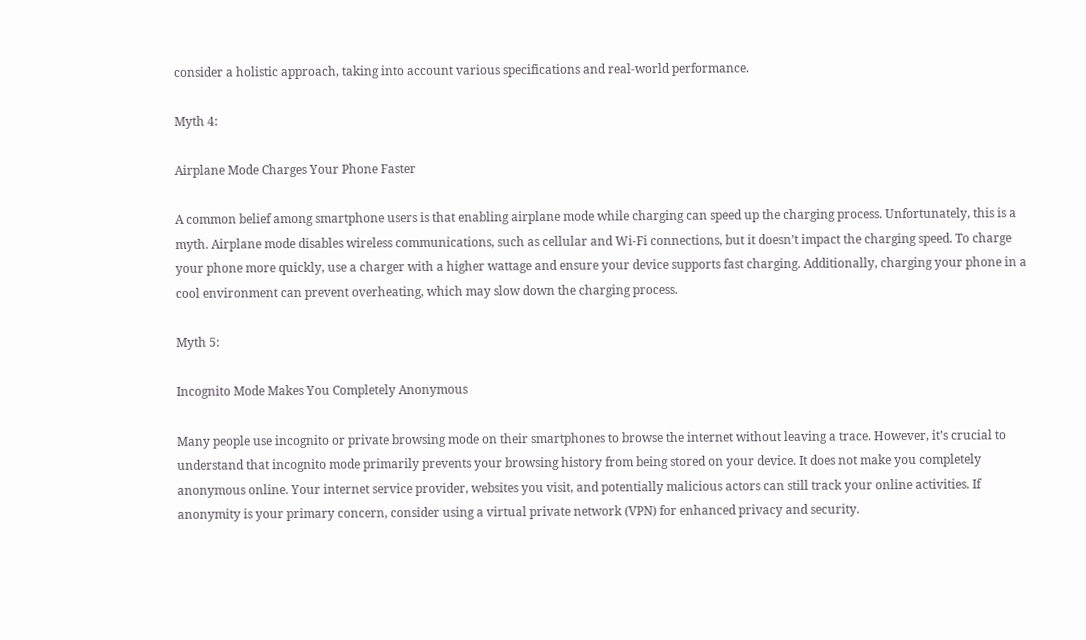consider a holistic approach, taking into account various specifications and real-world performance.

Myth 4:

Airplane Mode Charges Your Phone Faster

A common belief among smartphone users is that enabling airplane mode while charging can speed up the charging process. Unfortunately, this is a myth. Airplane mode disables wireless communications, such as cellular and Wi-Fi connections, but it doesn’t impact the charging speed. To charge your phone more quickly, use a charger with a higher wattage and ensure your device supports fast charging. Additionally, charging your phone in a cool environment can prevent overheating, which may slow down the charging process.

Myth 5:

Incognito Mode Makes You Completely Anonymous

Many people use incognito or private browsing mode on their smartphones to browse the internet without leaving a trace. However, it’s crucial to understand that incognito mode primarily prevents your browsing history from being stored on your device. It does not make you completely anonymous online. Your internet service provider, websites you visit, and potentially malicious actors can still track your online activities. If anonymity is your primary concern, consider using a virtual private network (VPN) for enhanced privacy and security.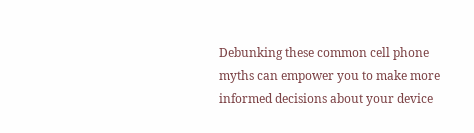Debunking these common cell phone myths can empower you to make more informed decisions about your device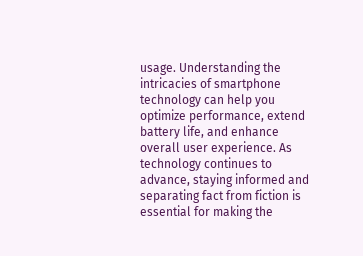usage. Understanding the intricacies of smartphone technology can help you optimize performance, extend battery life, and enhance overall user experience. As technology continues to advance, staying informed and separating fact from fiction is essential for making the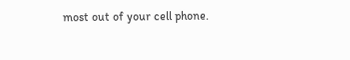most out of your cell phone.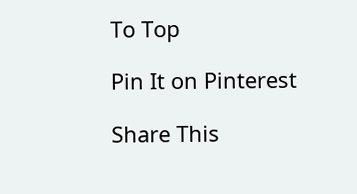To Top

Pin It on Pinterest

Share This